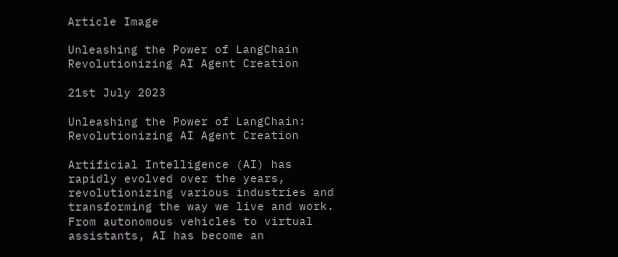Article Image

Unleashing the Power of LangChain Revolutionizing AI Agent Creation

21st July 2023

Unleashing the Power of LangChain: Revolutionizing AI Agent Creation

Artificial Intelligence (AI) has rapidly evolved over the years, revolutionizing various industries and transforming the way we live and work. From autonomous vehicles to virtual assistants, AI has become an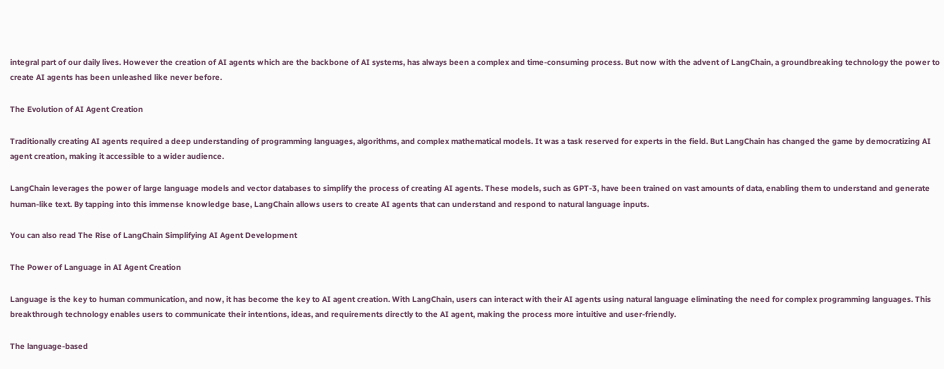integral part of our daily lives. However the creation of AI agents which are the backbone of AI systems, has always been a complex and time-consuming process. But now with the advent of LangChain, a groundbreaking technology the power to create AI agents has been unleashed like never before.

The Evolution of AI Agent Creation

Traditionally creating AI agents required a deep understanding of programming languages, algorithms, and complex mathematical models. It was a task reserved for experts in the field. But LangChain has changed the game by democratizing AI agent creation, making it accessible to a wider audience.

LangChain leverages the power of large language models and vector databases to simplify the process of creating AI agents. These models, such as GPT-3, have been trained on vast amounts of data, enabling them to understand and generate human-like text. By tapping into this immense knowledge base, LangChain allows users to create AI agents that can understand and respond to natural language inputs.

You can also read The Rise of LangChain Simplifying AI Agent Development

The Power of Language in AI Agent Creation

Language is the key to human communication, and now, it has become the key to AI agent creation. With LangChain, users can interact with their AI agents using natural language eliminating the need for complex programming languages. This breakthrough technology enables users to communicate their intentions, ideas, and requirements directly to the AI agent, making the process more intuitive and user-friendly.

The language-based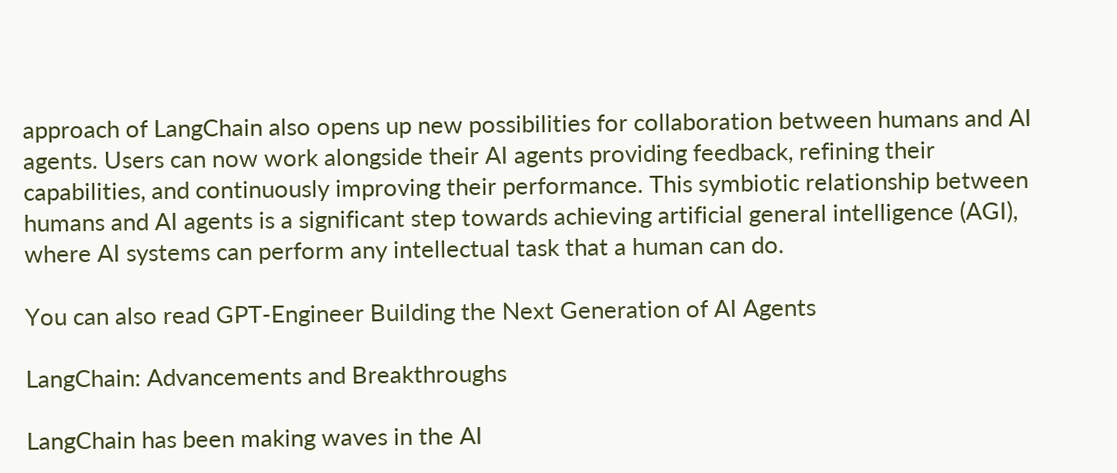approach of LangChain also opens up new possibilities for collaboration between humans and AI agents. Users can now work alongside their AI agents providing feedback, refining their capabilities, and continuously improving their performance. This symbiotic relationship between humans and AI agents is a significant step towards achieving artificial general intelligence (AGI), where AI systems can perform any intellectual task that a human can do.

You can also read GPT-Engineer Building the Next Generation of AI Agents

LangChain: Advancements and Breakthroughs

LangChain has been making waves in the AI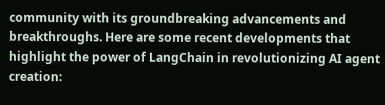community with its groundbreaking advancements and breakthroughs. Here are some recent developments that highlight the power of LangChain in revolutionizing AI agent creation: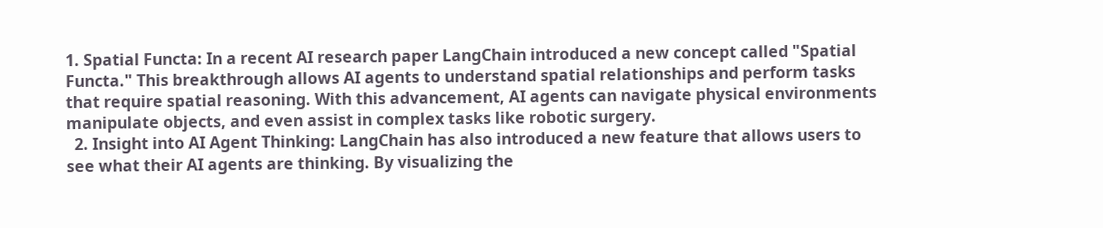1. Spatial Functa: In a recent AI research paper LangChain introduced a new concept called "Spatial Functa." This breakthrough allows AI agents to understand spatial relationships and perform tasks that require spatial reasoning. With this advancement, AI agents can navigate physical environments manipulate objects, and even assist in complex tasks like robotic surgery.
  2. Insight into AI Agent Thinking: LangChain has also introduced a new feature that allows users to see what their AI agents are thinking. By visualizing the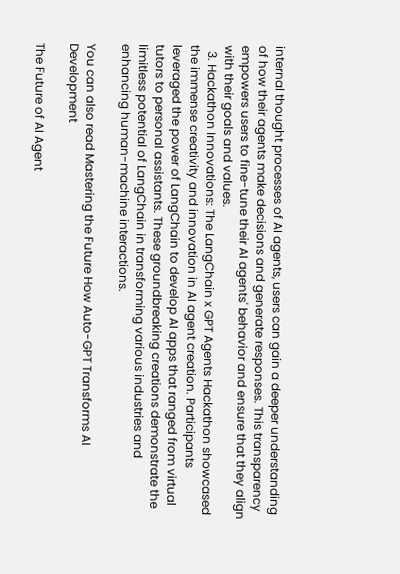internal thought processes of AI agents, users can gain a deeper understanding of how their agents make decisions and generate responses. This transparency empowers users to fine-tune their AI agents' behavior and ensure that they align with their goals and values.
  3. Hackathon Innovations: The LangChain x GPT Agents Hackathon showcased the immense creativity and innovation in AI agent creation. Participants leveraged the power of LangChain to develop AI apps that ranged from virtual tutors to personal assistants. These groundbreaking creations demonstrate the limitless potential of LangChain in transforming various industries and enhancing human-machine interactions.

You can also read Mastering the Future How Auto-GPT Transforms AI Development

The Future of AI Agent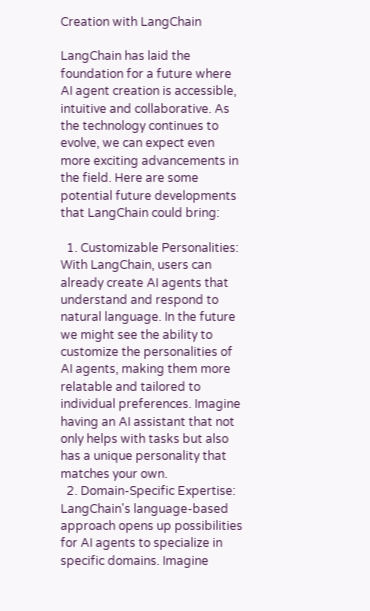Creation with LangChain

LangChain has laid the foundation for a future where AI agent creation is accessible, intuitive and collaborative. As the technology continues to evolve, we can expect even more exciting advancements in the field. Here are some potential future developments that LangChain could bring:

  1. Customizable Personalities: With LangChain, users can already create AI agents that understand and respond to natural language. In the future we might see the ability to customize the personalities of AI agents, making them more relatable and tailored to individual preferences. Imagine having an AI assistant that not only helps with tasks but also has a unique personality that matches your own.
  2. Domain-Specific Expertise: LangChain's language-based approach opens up possibilities for AI agents to specialize in specific domains. Imagine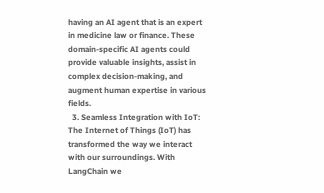having an AI agent that is an expert in medicine law or finance. These domain-specific AI agents could provide valuable insights, assist in complex decision-making, and augment human expertise in various fields.
  3. Seamless Integration with IoT: The Internet of Things (IoT) has transformed the way we interact with our surroundings. With LangChain we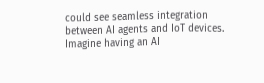could see seamless integration between AI agents and IoT devices. Imagine having an AI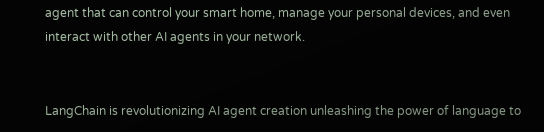agent that can control your smart home, manage your personal devices, and even interact with other AI agents in your network.


LangChain is revolutionizing AI agent creation unleashing the power of language to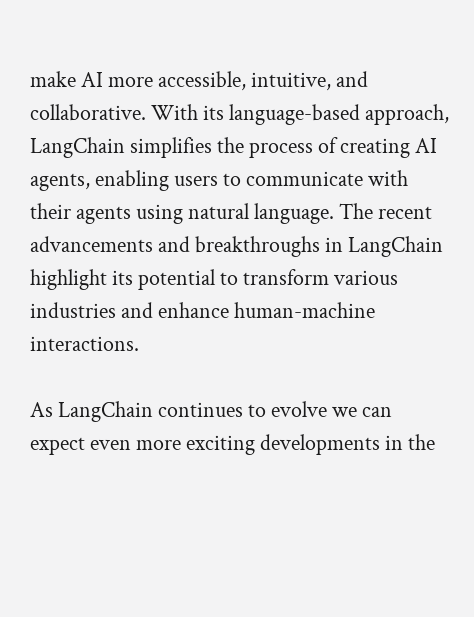make AI more accessible, intuitive, and collaborative. With its language-based approach, LangChain simplifies the process of creating AI agents, enabling users to communicate with their agents using natural language. The recent advancements and breakthroughs in LangChain highlight its potential to transform various industries and enhance human-machine interactions.

As LangChain continues to evolve we can expect even more exciting developments in the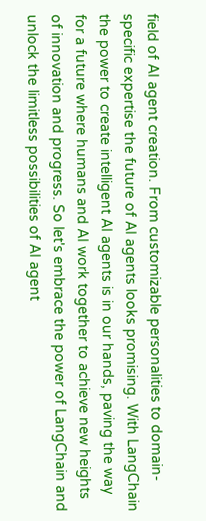field of AI agent creation. From customizable personalities to domain-specific expertise the future of AI agents looks promising. With LangChain the power to create intelligent AI agents is in our hands, paving the way for a future where humans and AI work together to achieve new heights of innovation and progress. So let's embrace the power of LangChain and unlock the limitless possibilities of AI agent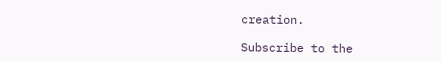creation.

Subscribe to the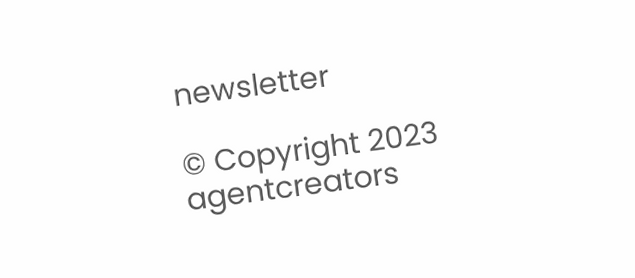newsletter

© Copyright 2023 agentcreators